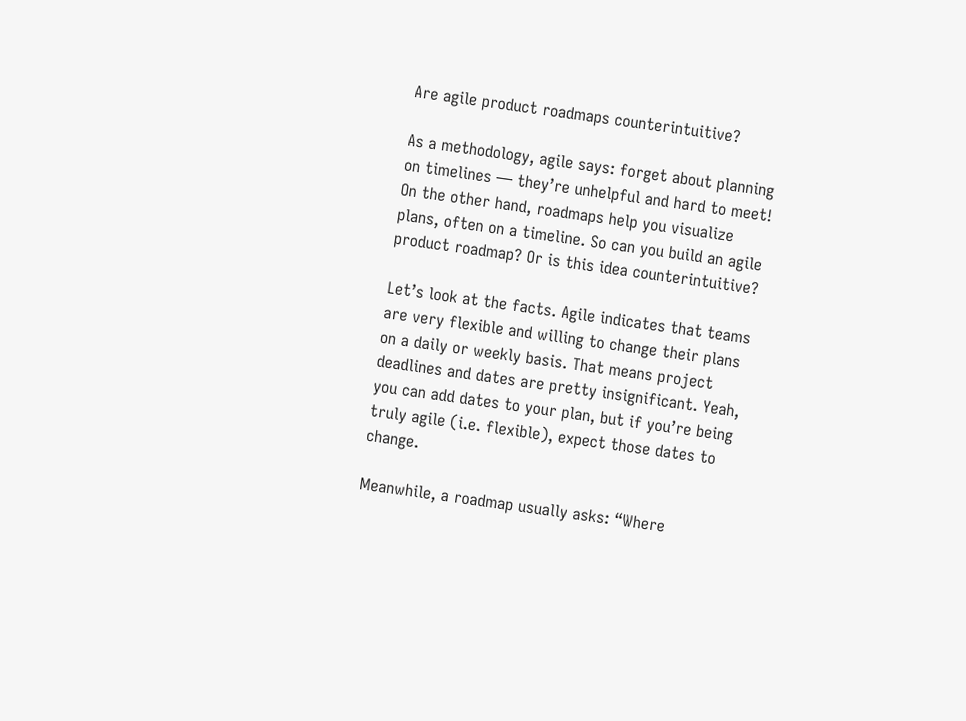Are agile product roadmaps counterintuitive?

As a methodology, agile says: forget about planning on timelines — they’re unhelpful and hard to meet! On the other hand, roadmaps help you visualize plans, often on a timeline. So can you build an agile product roadmap? Or is this idea counterintuitive?

Let’s look at the facts. Agile indicates that teams are very flexible and willing to change their plans on a daily or weekly basis. That means project deadlines and dates are pretty insignificant. Yeah, you can add dates to your plan, but if you’re being truly agile (i.e. flexible), expect those dates to change.

Meanwhile, a roadmap usually asks: “Where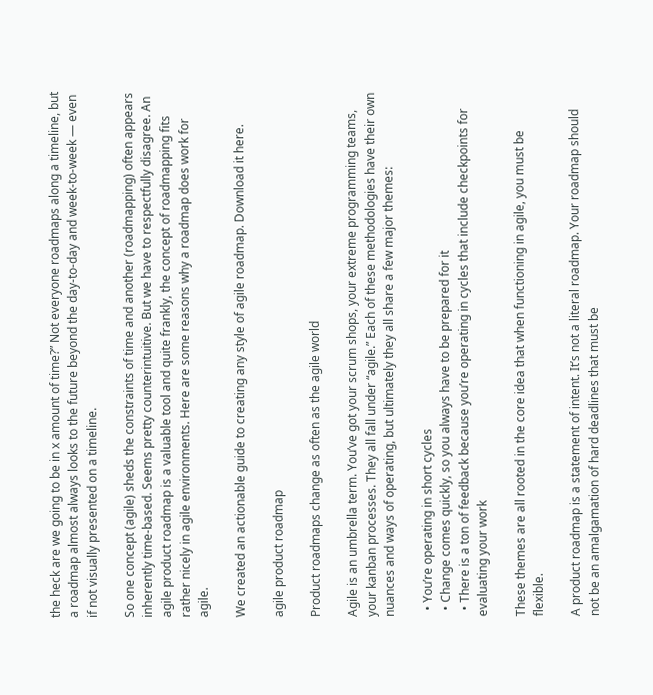the heck are we going to be in x amount of time?” Not everyone roadmaps along a timeline, but a roadmap almost always looks to the future beyond the day-to-day and week-to-week — even if not visually presented on a timeline.

So one concept (agile) sheds the constraints of time and another (roadmapping) often appears inherently time-based. Seems pretty counterintuitive. But we have to respectfully disagree. An agile product roadmap is a valuable tool and quite frankly, the concept of roadmapping fits rather nicely in agile environments. Here are some reasons why a roadmap does work for agile.

We created an actionable guide to creating any style of agile roadmap. Download it here.

agile product roadmap

Product roadmaps change as often as the agile world

Agile is an umbrella term. You’ve got your scrum shops, your extreme programming teams, your kanban processes. They all fall under “agile.” Each of these methodologies have their own nuances and ways of operating, but ultimately they all share a few major themes:

  • You’re operating in short cycles
  • Change comes quickly, so you always have to be prepared for it
  • There is a ton of feedback because you’re operating in cycles that include checkpoints for evaluating your work

These themes are all rooted in the core idea that when functioning in agile, you must be flexible.

A product roadmap is a statement of intent. It’s not a literal roadmap. Your roadmap should not be an amalgamation of hard deadlines that must be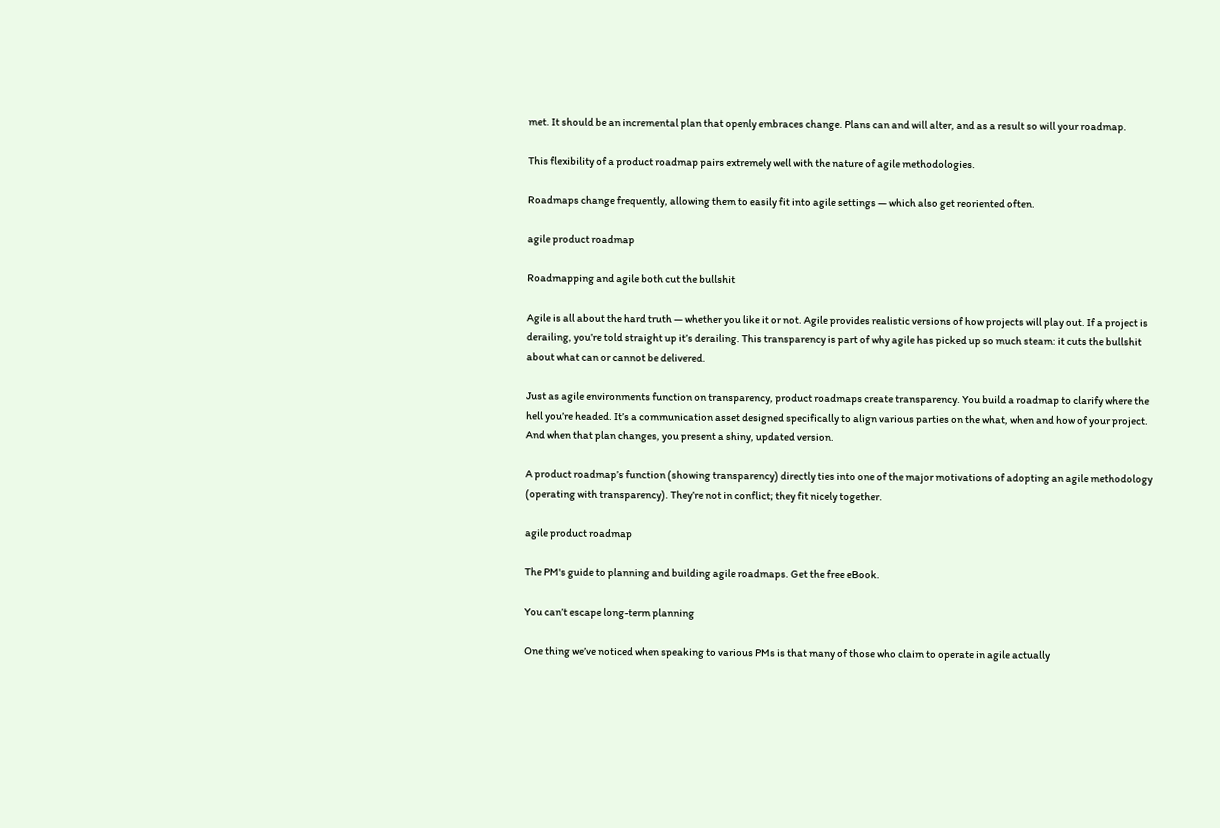met. It should be an incremental plan that openly embraces change. Plans can and will alter, and as a result so will your roadmap.

This flexibility of a product roadmap pairs extremely well with the nature of agile methodologies.

Roadmaps change frequently, allowing them to easily fit into agile settings — which also get reoriented often.

agile product roadmap

Roadmapping and agile both cut the bullshit

Agile is all about the hard truth — whether you like it or not. Agile provides realistic versions of how projects will play out. If a project is derailing, you’re told straight up it’s derailing. This transparency is part of why agile has picked up so much steam: it cuts the bullshit about what can or cannot be delivered.

Just as agile environments function on transparency, product roadmaps create transparency. You build a roadmap to clarify where the hell you’re headed. It’s a communication asset designed specifically to align various parties on the what, when and how of your project. And when that plan changes, you present a shiny, updated version.

A product roadmap’s function (showing transparency) directly ties into one of the major motivations of adopting an agile methodology (operating with transparency). They’re not in conflict; they fit nicely together.

agile product roadmap

The PM's guide to planning and building agile roadmaps. Get the free eBook.

You can’t escape long-term planning

One thing we’ve noticed when speaking to various PMs is that many of those who claim to operate in agile actually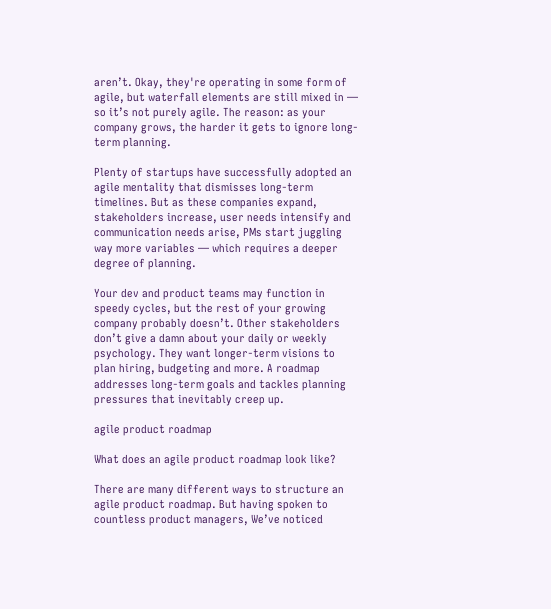aren’t. Okay, they're operating in some form of agile, but waterfall elements are still mixed in — so it’s not purely agile. The reason: as your company grows, the harder it gets to ignore long-term planning.

Plenty of startups have successfully adopted an agile mentality that dismisses long-term timelines. But as these companies expand, stakeholders increase, user needs intensify and communication needs arise, PMs start juggling way more variables — which requires a deeper degree of planning.

Your dev and product teams may function in speedy cycles, but the rest of your growing company probably doesn’t. Other stakeholders don’t give a damn about your daily or weekly psychology. They want longer-term visions to plan hiring, budgeting and more. A roadmap addresses long-term goals and tackles planning pressures that inevitably creep up.

agile product roadmap

What does an agile product roadmap look like?

There are many different ways to structure an agile product roadmap. But having spoken to countless product managers, We’ve noticed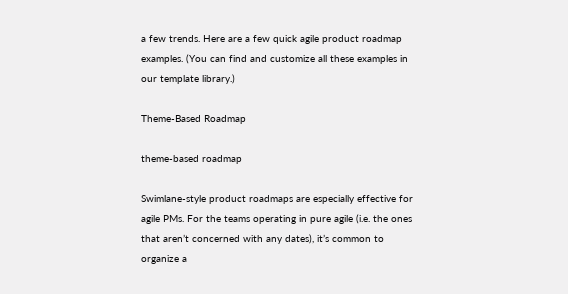a few trends. Here are a few quick agile product roadmap examples. (You can find and customize all these examples in our template library.)

Theme-Based Roadmap

theme-based roadmap

Swimlane-style product roadmaps are especially effective for agile PMs. For the teams operating in pure agile (i.e. the ones that aren’t concerned with any dates), it’s common to organize a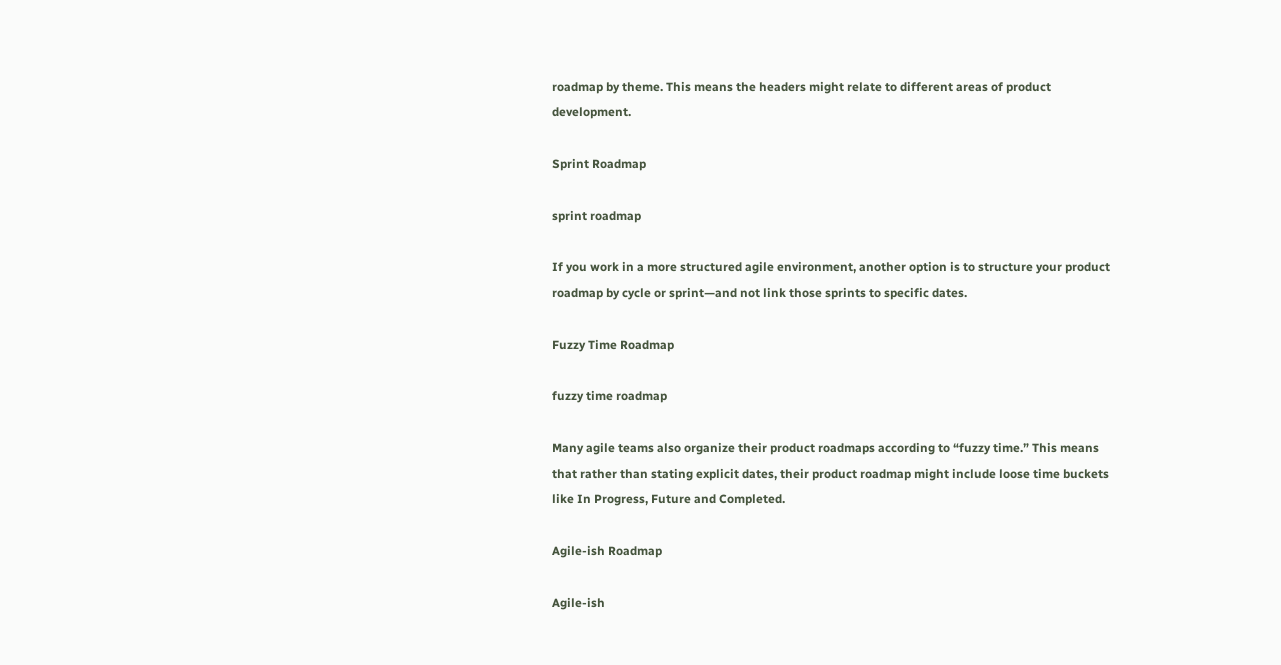roadmap by theme. This means the headers might relate to different areas of product development.

Sprint Roadmap

sprint roadmap

If you work in a more structured agile environment, another option is to structure your product roadmap by cycle or sprint—and not link those sprints to specific dates.

Fuzzy Time Roadmap

fuzzy time roadmap

Many agile teams also organize their product roadmaps according to “fuzzy time.” This means that rather than stating explicit dates, their product roadmap might include loose time buckets like In Progress, Future and Completed.

Agile-ish Roadmap

Agile-ish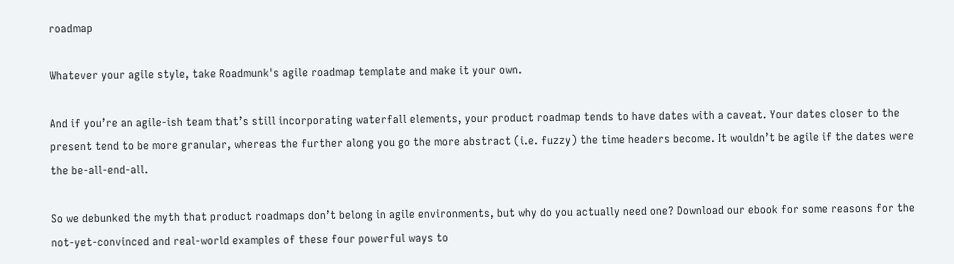roadmap

Whatever your agile style, take Roadmunk's agile roadmap template and make it your own.

And if you’re an agile-ish team that’s still incorporating waterfall elements, your product roadmap tends to have dates with a caveat. Your dates closer to the present tend to be more granular, whereas the further along you go the more abstract (i.e. fuzzy) the time headers become. It wouldn’t be agile if the dates were the be-all-end-all.

So we debunked the myth that product roadmaps don’t belong in agile environments, but why do you actually need one? Download our ebook for some reasons for the not-yet-convinced and real-world examples of these four powerful ways to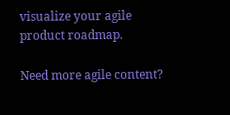visualize your agile product roadmap.

Need more agile content?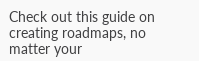Check out this guide on creating roadmaps, no matter your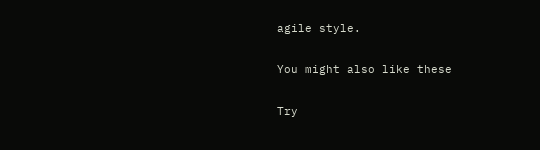agile style.

You might also like these

Try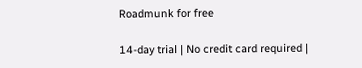Roadmunk for free

14-day trial | No credit card required |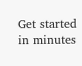Get started in minutes